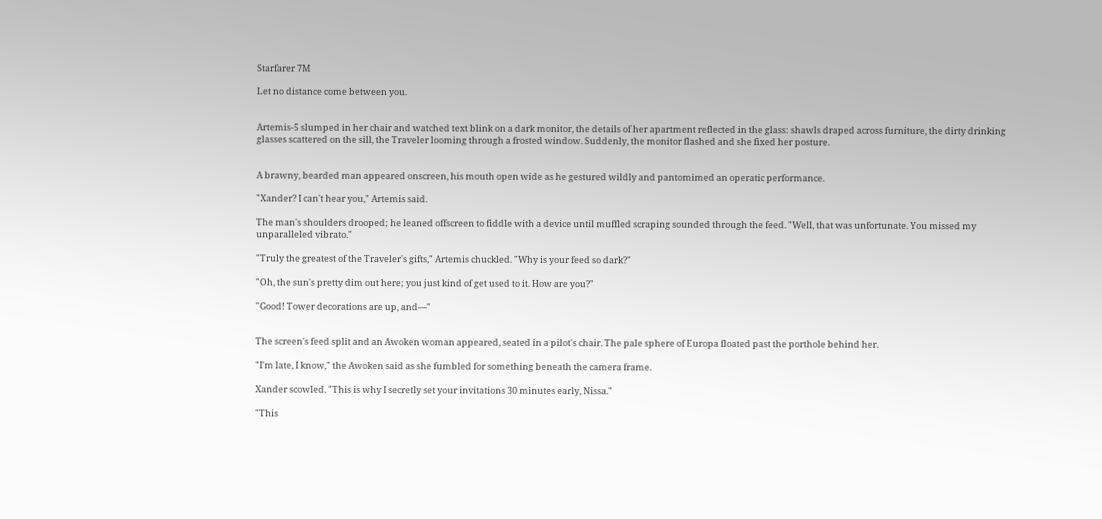Starfarer 7M

Let no distance come between you.


Artemis-5 slumped in her chair and watched text blink on a dark monitor, the details of her apartment reflected in the glass: shawls draped across furniture, the dirty drinking glasses scattered on the sill, the Traveler looming through a frosted window. Suddenly, the monitor flashed and she fixed her posture.


A brawny, bearded man appeared onscreen, his mouth open wide as he gestured wildly and pantomimed an operatic performance.

"Xander? I can't hear you," Artemis said.

The man's shoulders drooped; he leaned offscreen to fiddle with a device until muffled scraping sounded through the feed. "Well, that was unfortunate. You missed my unparalleled vibrato."

"Truly the greatest of the Traveler's gifts," Artemis chuckled. "Why is your feed so dark?"

"Oh, the sun's pretty dim out here; you just kind of get used to it. How are you?"

"Good! Tower decorations are up, and—"


The screen's feed split and an Awoken woman appeared, seated in a pilot's chair. The pale sphere of Europa floated past the porthole behind her.

"I'm late, I know," the Awoken said as she fumbled for something beneath the camera frame.

Xander scowled. "This is why I secretly set your invitations 30 minutes early, Nissa."

"This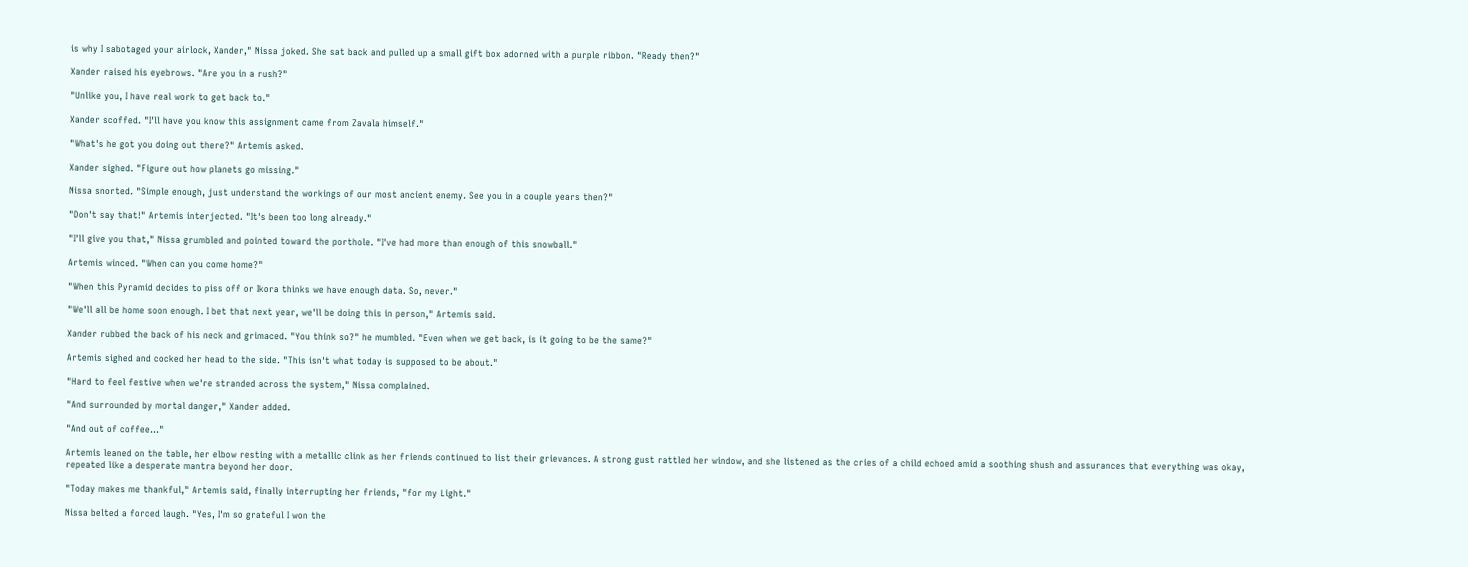is why I sabotaged your airlock, Xander," Nissa joked. She sat back and pulled up a small gift box adorned with a purple ribbon. "Ready then?"

Xander raised his eyebrows. "Are you in a rush?"

"Unlike you, I have real work to get back to."

Xander scoffed. "I'll have you know this assignment came from Zavala himself."

"What's he got you doing out there?" Artemis asked.

Xander sighed. "Figure out how planets go missing."

Nissa snorted. "Simple enough, just understand the workings of our most ancient enemy. See you in a couple years then?"

"Don't say that!" Artemis interjected. "It's been too long already."

"I'll give you that," Nissa grumbled and pointed toward the porthole. "I've had more than enough of this snowball."

Artemis winced. "When can you come home?"

"When this Pyramid decides to piss off or Ikora thinks we have enough data. So, never."

"We'll all be home soon enough. I bet that next year, we'll be doing this in person," Artemis said.

Xander rubbed the back of his neck and grimaced. "You think so?" he mumbled. "Even when we get back, is it going to be the same?"

Artemis sighed and cocked her head to the side. "This isn't what today is supposed to be about."

"Hard to feel festive when we're stranded across the system," Nissa complained.

"And surrounded by mortal danger," Xander added.

"And out of coffee…"

Artemis leaned on the table, her elbow resting with a metallic clink as her friends continued to list their grievances. A strong gust rattled her window, and she listened as the cries of a child echoed amid a soothing shush and assurances that everything was okay, repeated like a desperate mantra beyond her door.

"Today makes me thankful," Artemis said, finally interrupting her friends, "for my Light."

Nissa belted a forced laugh. "Yes, I'm so grateful I won the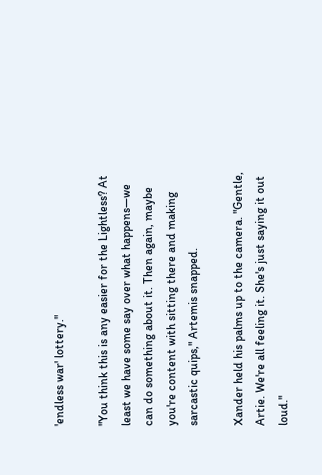'endless war' lottery."

"You think this is any easier for the Lightless? At least we have some say over what happens—we can do something about it. Then again, maybe you're content with sitting there and making sarcastic quips," Artemis snapped.

Xander held his palms up to the camera. "Gentle, Artie. We're all feeling it. She's just saying it out loud."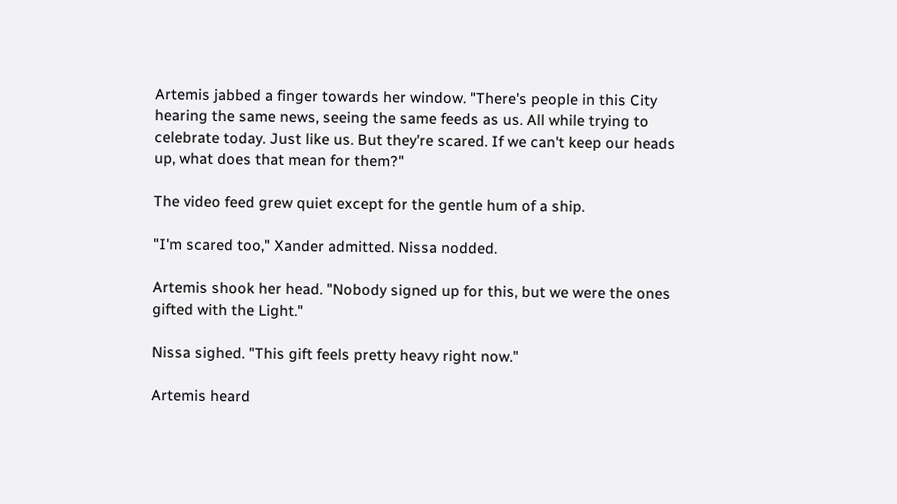Artemis jabbed a finger towards her window. "There's people in this City hearing the same news, seeing the same feeds as us. All while trying to celebrate today. Just like us. But they're scared. If we can't keep our heads up, what does that mean for them?"

The video feed grew quiet except for the gentle hum of a ship.

"I'm scared too," Xander admitted. Nissa nodded.

Artemis shook her head. "Nobody signed up for this, but we were the ones gifted with the Light."

Nissa sighed. "This gift feels pretty heavy right now."

Artemis heard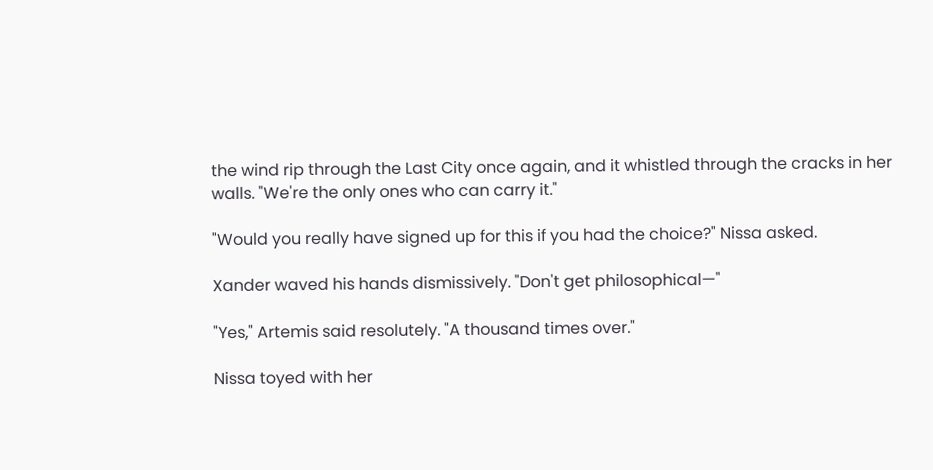the wind rip through the Last City once again, and it whistled through the cracks in her walls. "We're the only ones who can carry it."

"Would you really have signed up for this if you had the choice?" Nissa asked.

Xander waved his hands dismissively. "Don't get philosophical—"

"Yes," Artemis said resolutely. "A thousand times over."

Nissa toyed with her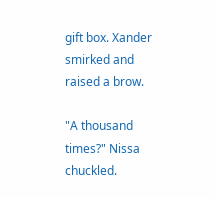gift box. Xander smirked and raised a brow.

"A thousand times?" Nissa chuckled.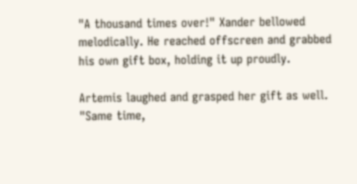"A thousand times over!" Xander bellowed melodically. He reached offscreen and grabbed his own gift box, holding it up proudly.

Artemis laughed and grasped her gift as well. "Same time,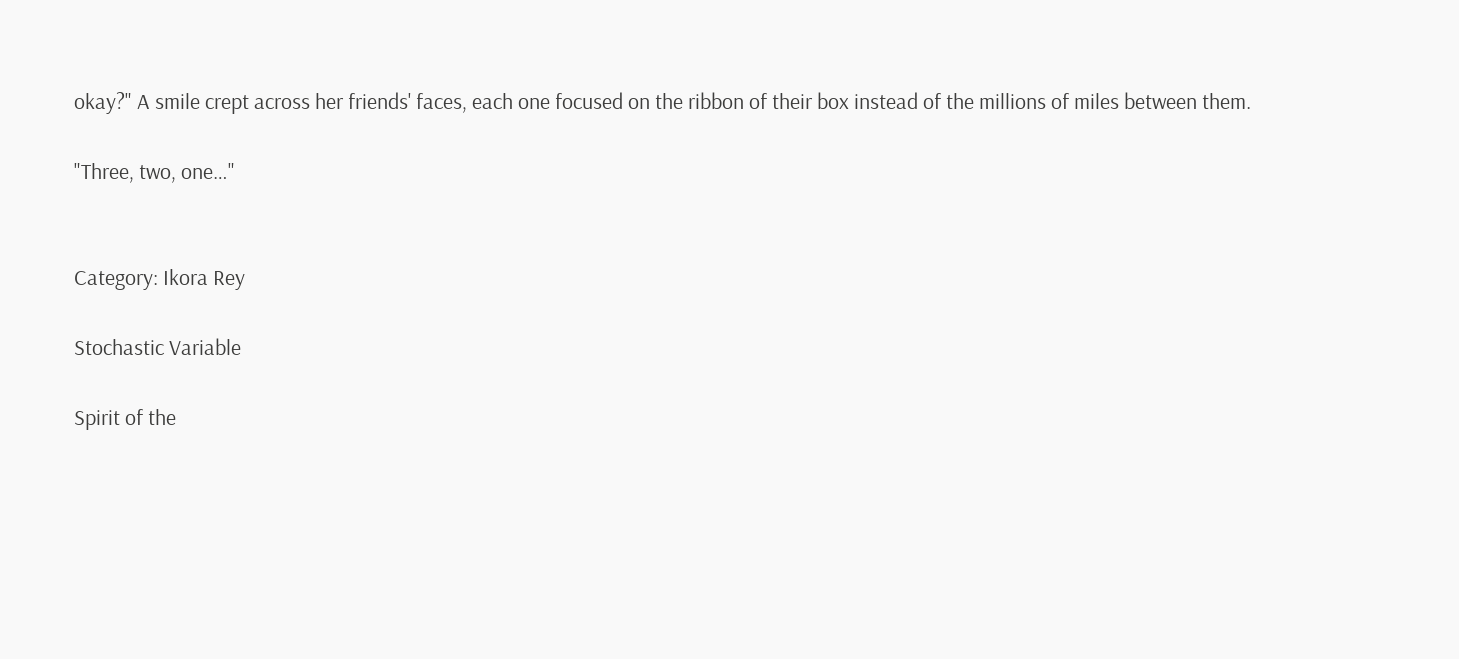okay?" A smile crept across her friends' faces, each one focused on the ribbon of their box instead of the millions of miles between them.

"Three, two, one…"


Category: Ikora Rey

Stochastic Variable

Spirit of the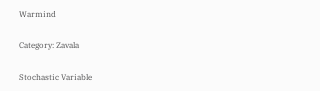Warmind

Category: Zavala

Stochastic Variable